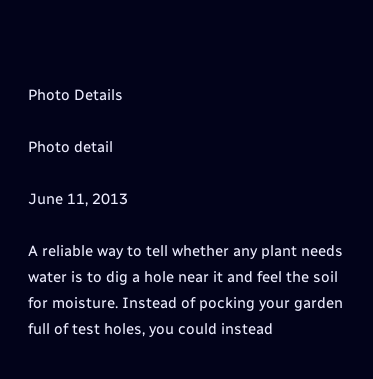Photo Details

Photo detail

June 11, 2013

A reliable way to tell whether any plant needs water is to dig a hole near it and feel the soil for moisture. Instead of pocking your garden full of test holes, you could instead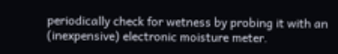periodically check for wetness by probing it with an (inexpensive) electronic moisture meter.